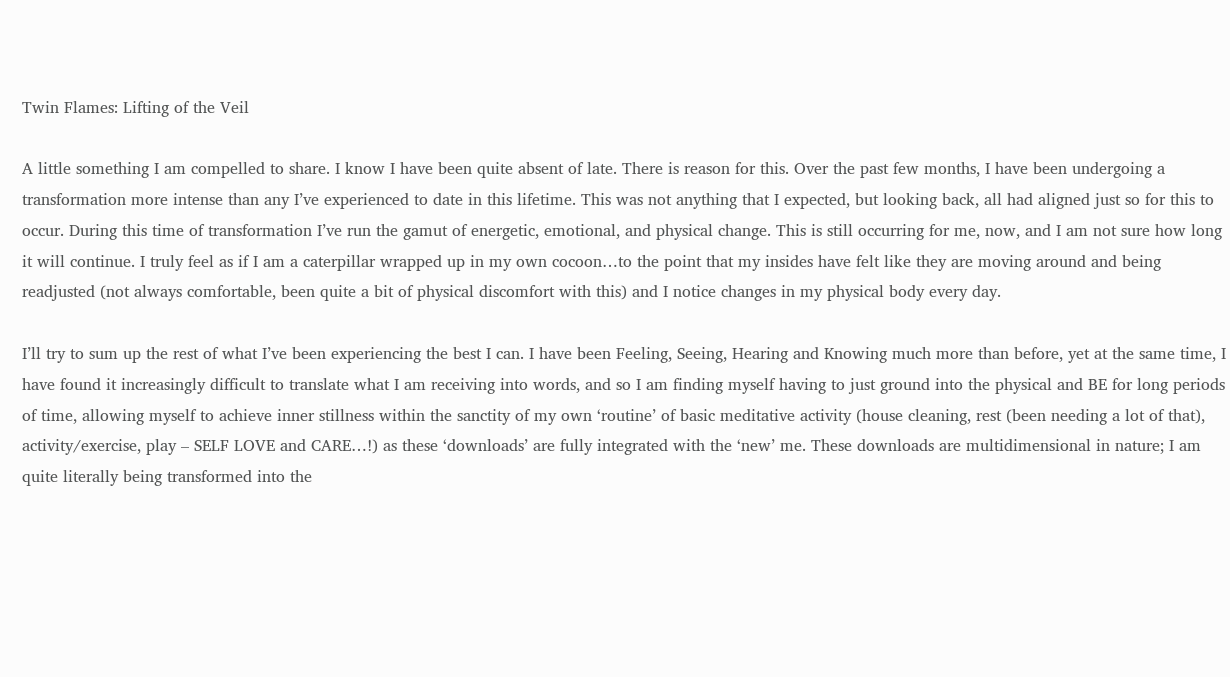Twin Flames: Lifting of the Veil

A little something I am compelled to share. I know I have been quite absent of late. There is reason for this. Over the past few months, I have been undergoing a transformation more intense than any I’ve experienced to date in this lifetime. This was not anything that I expected, but looking back, all had aligned just so for this to occur. During this time of transformation I’ve run the gamut of energetic, emotional, and physical change. This is still occurring for me, now, and I am not sure how long it will continue. I truly feel as if I am a caterpillar wrapped up in my own cocoon…to the point that my insides have felt like they are moving around and being readjusted (not always comfortable, been quite a bit of physical discomfort with this) and I notice changes in my physical body every day.

I’ll try to sum up the rest of what I’ve been experiencing the best I can. I have been Feeling, Seeing, Hearing and Knowing much more than before, yet at the same time, I have found it increasingly difficult to translate what I am receiving into words, and so I am finding myself having to just ground into the physical and BE for long periods of time, allowing myself to achieve inner stillness within the sanctity of my own ‘routine’ of basic meditative activity (house cleaning, rest (been needing a lot of that), activity/exercise, play – SELF LOVE and CARE…!) as these ‘downloads’ are fully integrated with the ‘new’ me. These downloads are multidimensional in nature; I am quite literally being transformed into the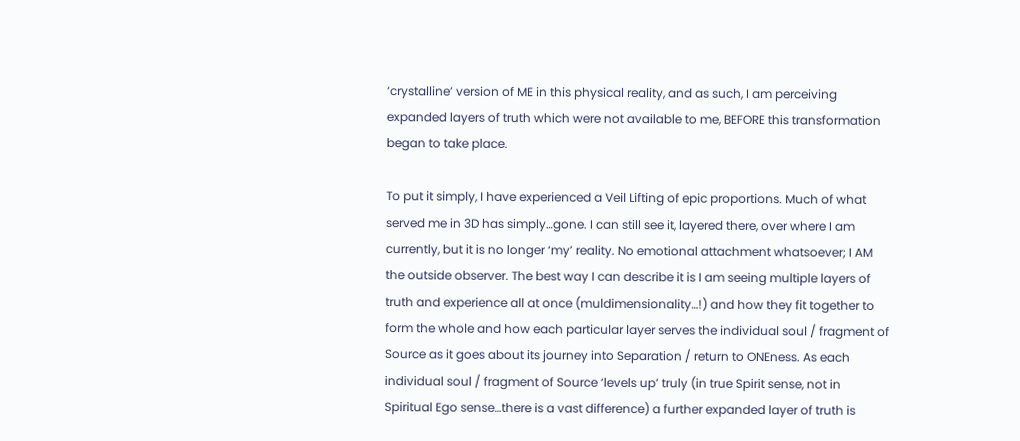‘crystalline’ version of ME in this physical reality, and as such, I am perceiving expanded layers of truth which were not available to me, BEFORE this transformation began to take place.

To put it simply, I have experienced a Veil Lifting of epic proportions. Much of what served me in 3D has simply…gone. I can still see it, layered there, over where I am currently, but it is no longer ‘my’ reality. No emotional attachment whatsoever; I AM the outside observer. The best way I can describe it is I am seeing multiple layers of truth and experience all at once (muldimensionality…!) and how they fit together to form the whole and how each particular layer serves the individual soul / fragment of Source as it goes about its journey into Separation / return to ONEness. As each individual soul / fragment of Source ‘levels up’ truly (in true Spirit sense, not in Spiritual Ego sense…there is a vast difference) a further expanded layer of truth is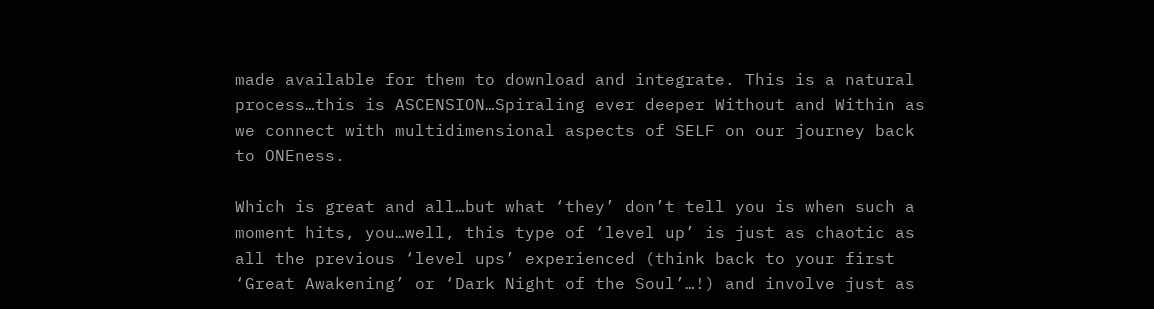made available for them to download and integrate. This is a natural process…this is ASCENSION…Spiraling ever deeper Without and Within as we connect with multidimensional aspects of SELF on our journey back to ONEness.

Which is great and all…but what ‘they’ don’t tell you is when such a moment hits, you…well, this type of ‘level up’ is just as chaotic as all the previous ‘level ups’ experienced (think back to your first ‘Great Awakening’ or ‘Dark Night of the Soul’…!) and involve just as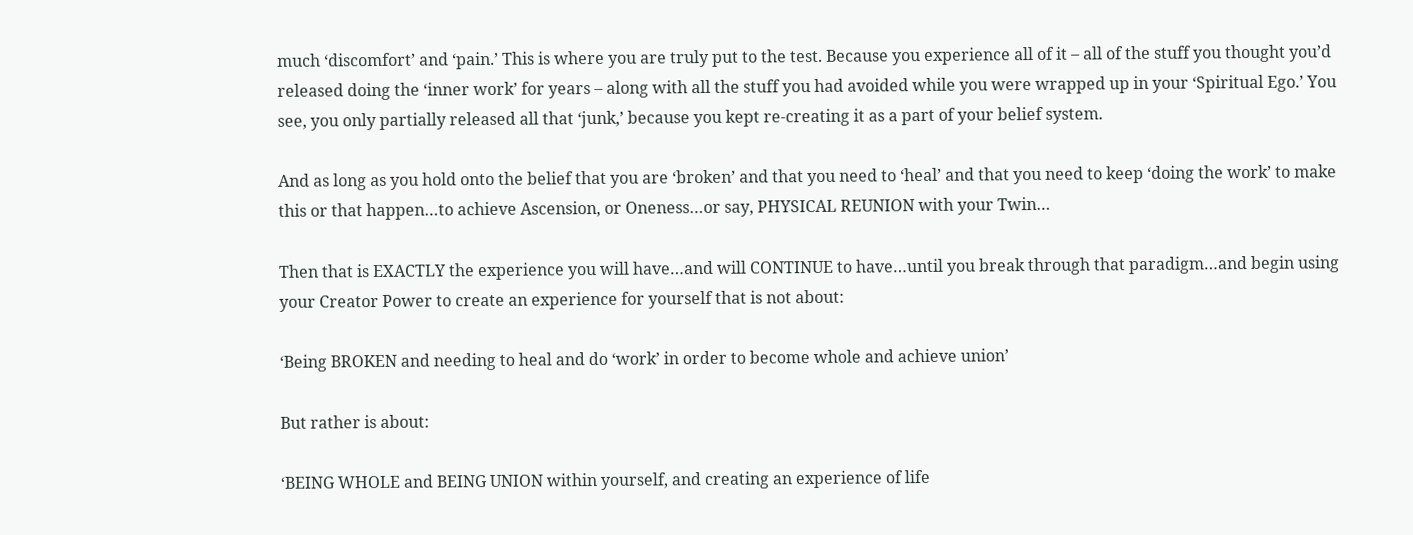much ‘discomfort’ and ‘pain.’ This is where you are truly put to the test. Because you experience all of it – all of the stuff you thought you’d released doing the ‘inner work’ for years – along with all the stuff you had avoided while you were wrapped up in your ‘Spiritual Ego.’ You see, you only partially released all that ‘junk,’ because you kept re-creating it as a part of your belief system.

And as long as you hold onto the belief that you are ‘broken’ and that you need to ‘heal’ and that you need to keep ‘doing the work’ to make this or that happen…to achieve Ascension, or Oneness…or say, PHYSICAL REUNION with your Twin…

Then that is EXACTLY the experience you will have…and will CONTINUE to have…until you break through that paradigm…and begin using your Creator Power to create an experience for yourself that is not about:

‘Being BROKEN and needing to heal and do ‘work’ in order to become whole and achieve union’

But rather is about:

‘BEING WHOLE and BEING UNION within yourself, and creating an experience of life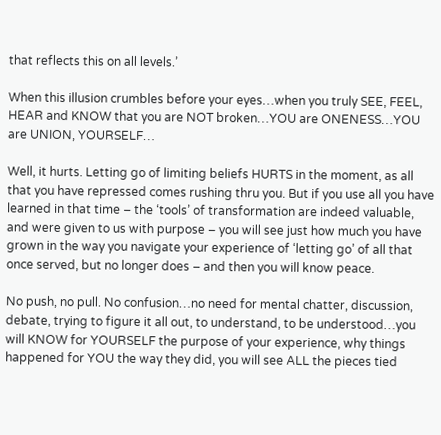that reflects this on all levels.’

When this illusion crumbles before your eyes…when you truly SEE, FEEL, HEAR and KNOW that you are NOT broken…YOU are ONENESS…YOU are UNION, YOURSELF…

Well, it hurts. Letting go of limiting beliefs HURTS in the moment, as all that you have repressed comes rushing thru you. But if you use all you have learned in that time – the ‘tools’ of transformation are indeed valuable, and were given to us with purpose – you will see just how much you have grown in the way you navigate your experience of ‘letting go’ of all that once served, but no longer does – and then you will know peace.

No push, no pull. No confusion…no need for mental chatter, discussion, debate, trying to figure it all out, to understand, to be understood…you will KNOW for YOURSELF the purpose of your experience, why things happened for YOU the way they did, you will see ALL the pieces tied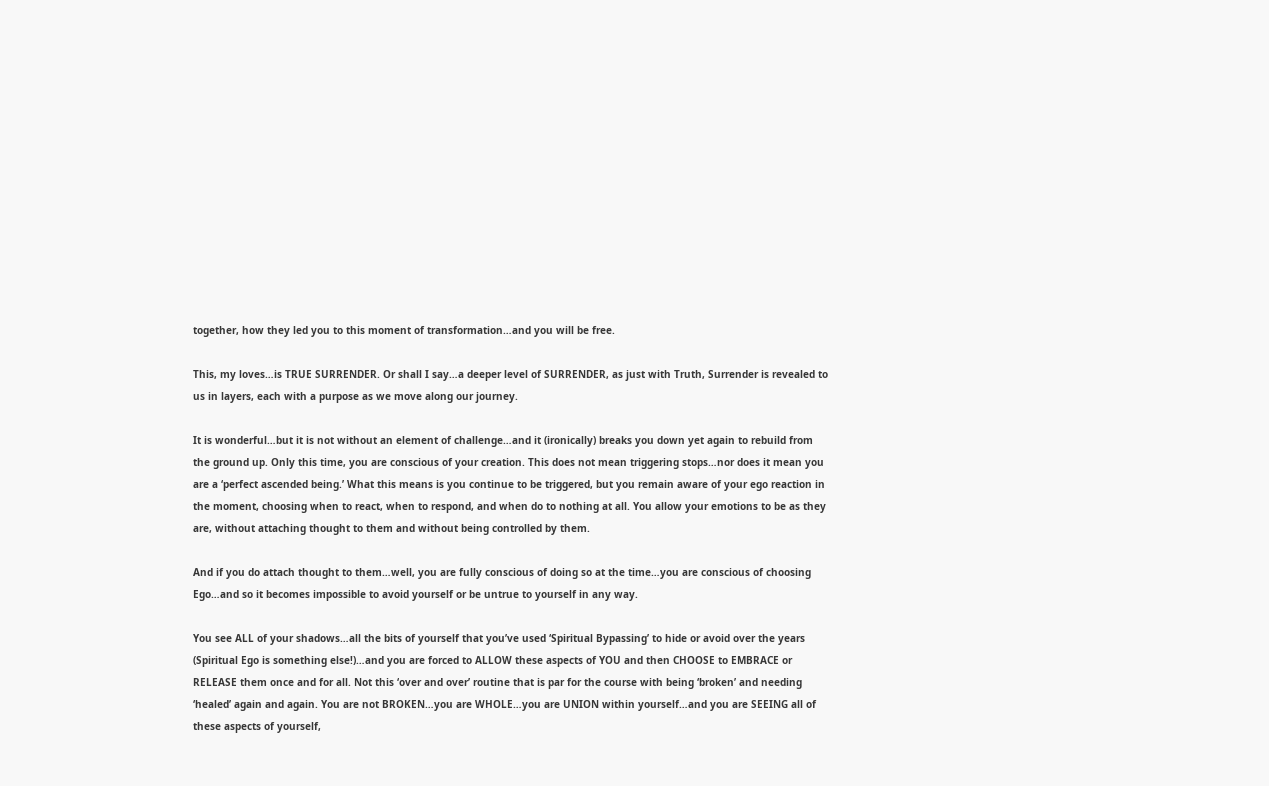together, how they led you to this moment of transformation…and you will be free.

This, my loves…is TRUE SURRENDER. Or shall I say…a deeper level of SURRENDER, as just with Truth, Surrender is revealed to us in layers, each with a purpose as we move along our journey.

It is wonderful…but it is not without an element of challenge…and it (ironically) breaks you down yet again to rebuild from the ground up. Only this time, you are conscious of your creation. This does not mean triggering stops…nor does it mean you are a ‘perfect ascended being.’ What this means is you continue to be triggered, but you remain aware of your ego reaction in the moment, choosing when to react, when to respond, and when do to nothing at all. You allow your emotions to be as they are, without attaching thought to them and without being controlled by them.

And if you do attach thought to them…well, you are fully conscious of doing so at the time…you are conscious of choosing Ego…and so it becomes impossible to avoid yourself or be untrue to yourself in any way.

You see ALL of your shadows…all the bits of yourself that you’ve used ‘Spiritual Bypassing’ to hide or avoid over the years (Spiritual Ego is something else!)…and you are forced to ALLOW these aspects of YOU and then CHOOSE to EMBRACE or RELEASE them once and for all. Not this ‘over and over’ routine that is par for the course with being ‘broken’ and needing ‘healed’ again and again. You are not BROKEN…you are WHOLE…you are UNION within yourself…and you are SEEING all of these aspects of yourself,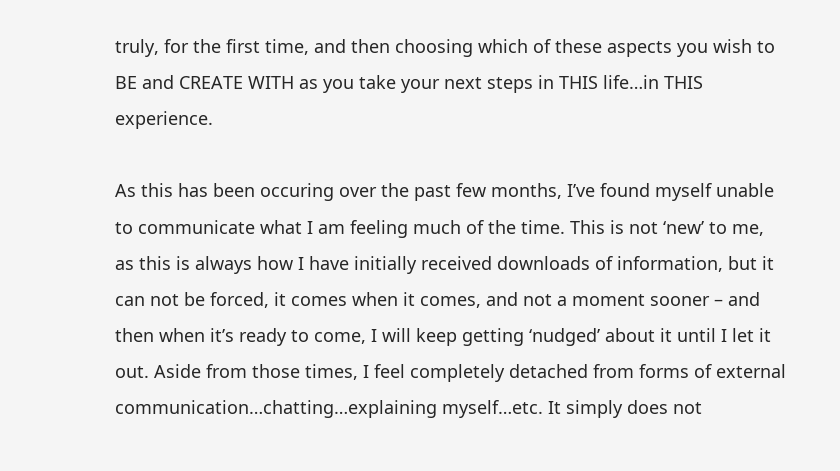truly, for the first time, and then choosing which of these aspects you wish to BE and CREATE WITH as you take your next steps in THIS life…in THIS experience.

As this has been occuring over the past few months, I’ve found myself unable to communicate what I am feeling much of the time. This is not ‘new’ to me, as this is always how I have initially received downloads of information, but it can not be forced, it comes when it comes, and not a moment sooner – and then when it’s ready to come, I will keep getting ‘nudged’ about it until I let it out. Aside from those times, I feel completely detached from forms of external communication…chatting…explaining myself…etc. It simply does not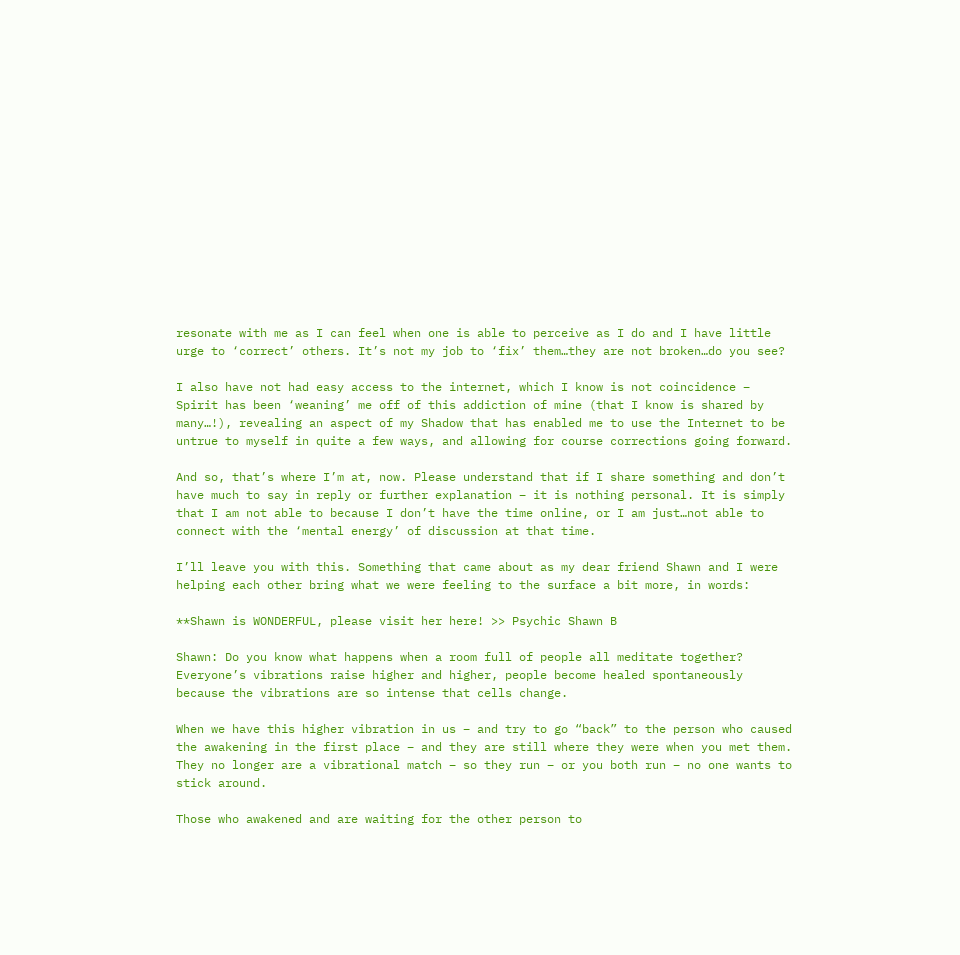resonate with me as I can feel when one is able to perceive as I do and I have little urge to ‘correct’ others. It’s not my job to ‘fix’ them…they are not broken…do you see?

I also have not had easy access to the internet, which I know is not coincidence – Spirit has been ‘weaning’ me off of this addiction of mine (that I know is shared by many…!), revealing an aspect of my Shadow that has enabled me to use the Internet to be untrue to myself in quite a few ways, and allowing for course corrections going forward.

And so, that’s where I’m at, now. Please understand that if I share something and don’t have much to say in reply or further explanation – it is nothing personal. It is simply that I am not able to because I don’t have the time online, or I am just…not able to connect with the ‘mental energy’ of discussion at that time.

I’ll leave you with this. Something that came about as my dear friend Shawn and I were helping each other bring what we were feeling to the surface a bit more, in words:

**Shawn is WONDERFUL, please visit her here! >> Psychic Shawn B

Shawn: Do you know what happens when a room full of people all meditate together? Everyone’s vibrations raise higher and higher, people become healed spontaneously because the vibrations are so intense that cells change.

When we have this higher vibration in us – and try to go “back” to the person who caused the awakening in the first place – and they are still where they were when you met them. They no longer are a vibrational match – so they run – or you both run – no one wants to stick around.

Those who awakened and are waiting for the other person to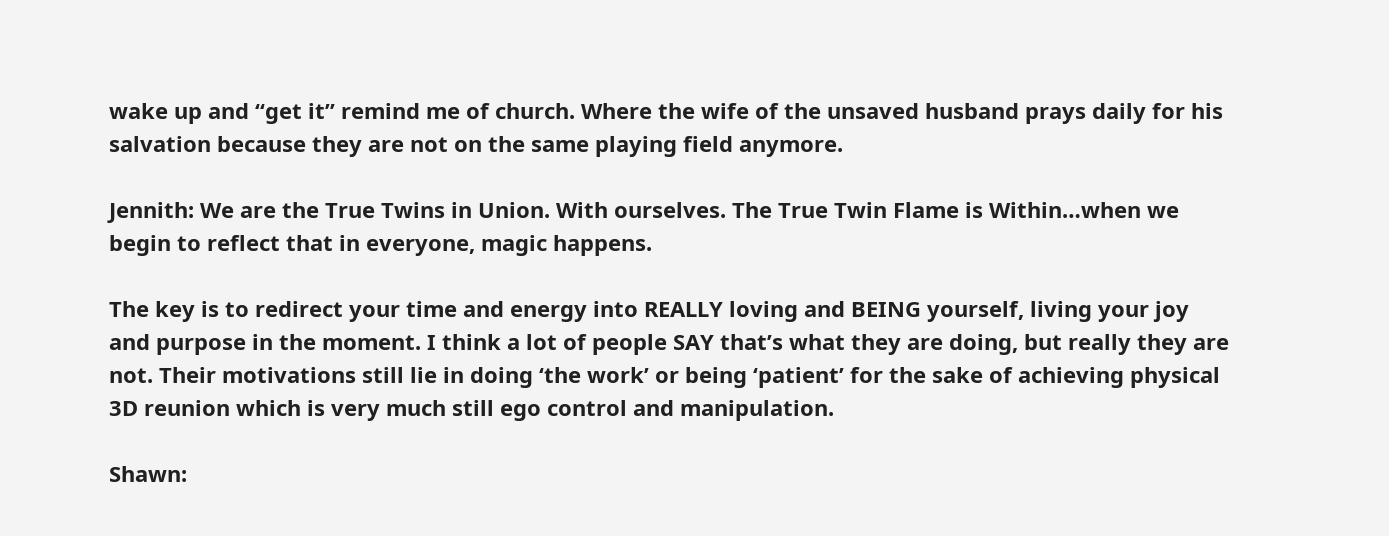wake up and “get it” remind me of church. Where the wife of the unsaved husband prays daily for his salvation because they are not on the same playing field anymore.

Jennith: We are the True Twins in Union. With ourselves. The True Twin Flame is Within…when we begin to reflect that in everyone, magic happens.

The key is to redirect your time and energy into REALLY loving and BEING yourself, living your joy and purpose in the moment. I think a lot of people SAY that’s what they are doing, but really they are not. Their motivations still lie in doing ‘the work’ or being ‘patient’ for the sake of achieving physical 3D reunion which is very much still ego control and manipulation.

Shawn: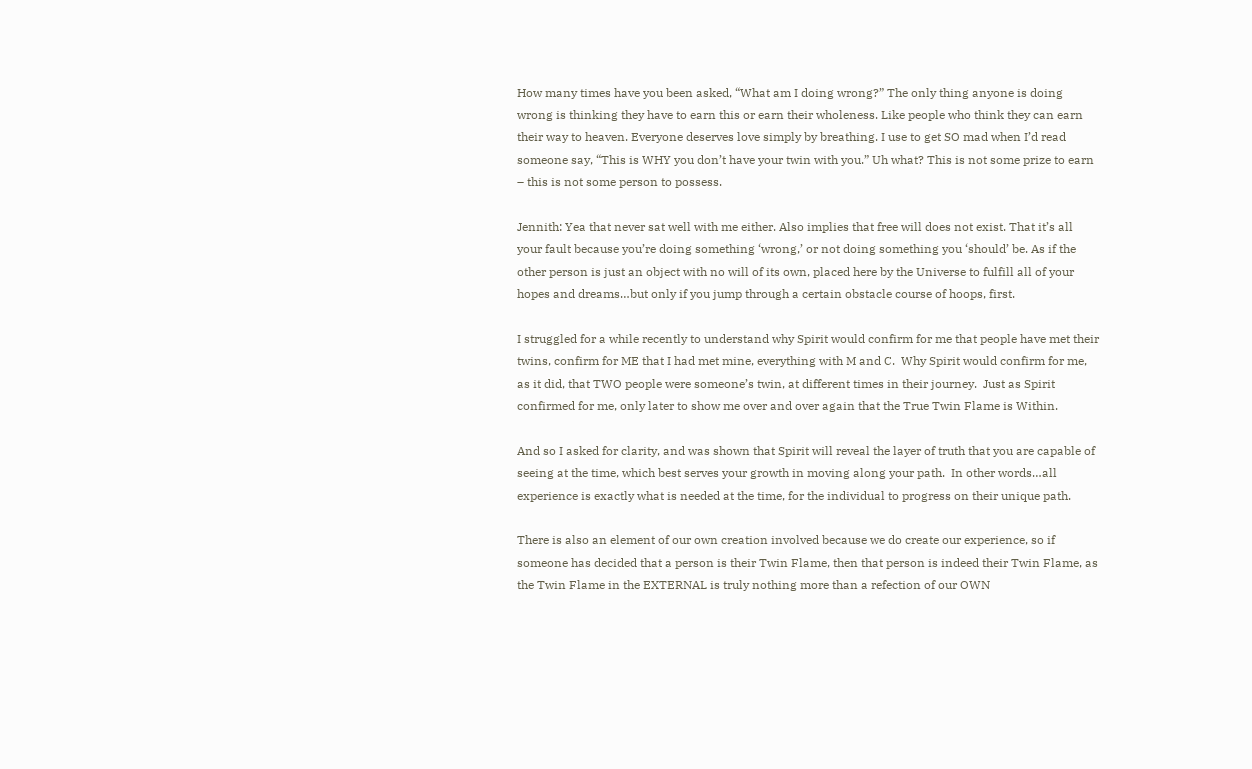How many times have you been asked, “What am I doing wrong?” The only thing anyone is doing wrong is thinking they have to earn this or earn their wholeness. Like people who think they can earn their way to heaven. Everyone deserves love simply by breathing. I use to get SO mad when I’d read someone say, “This is WHY you don’t have your twin with you.” Uh what? This is not some prize to earn – this is not some person to possess.

Jennith: Yea that never sat well with me either. Also implies that free will does not exist. That it’s all your fault because you’re doing something ‘wrong,’ or not doing something you ‘should’ be. As if the other person is just an object with no will of its own, placed here by the Universe to fulfill all of your hopes and dreams…but only if you jump through a certain obstacle course of hoops, first.

I struggled for a while recently to understand why Spirit would confirm for me that people have met their twins, confirm for ME that I had met mine, everything with M and C.  Why Spirit would confirm for me, as it did, that TWO people were someone’s twin, at different times in their journey.  Just as Spirit confirmed for me, only later to show me over and over again that the True Twin Flame is Within.

And so I asked for clarity, and was shown that Spirit will reveal the layer of truth that you are capable of seeing at the time, which best serves your growth in moving along your path.  In other words…all experience is exactly what is needed at the time, for the individual to progress on their unique path.

There is also an element of our own creation involved because we do create our experience, so if someone has decided that a person is their Twin Flame, then that person is indeed their Twin Flame, as the Twin Flame in the EXTERNAL is truly nothing more than a refection of our OWN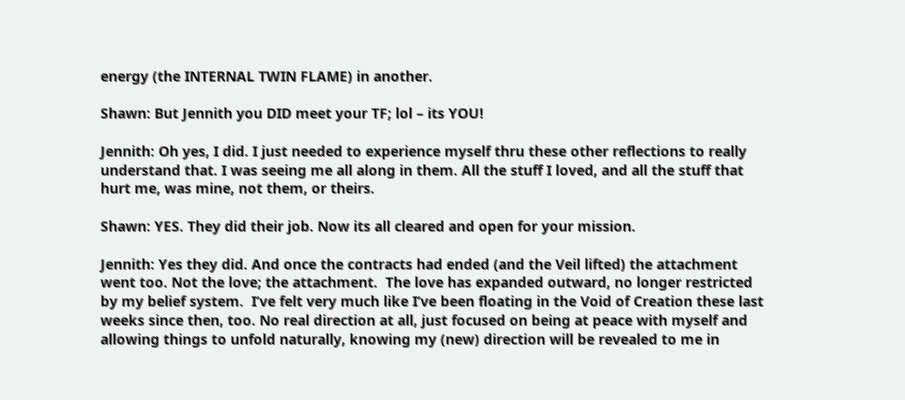energy (the INTERNAL TWIN FLAME) in another.

Shawn: But Jennith you DID meet your TF; lol – its YOU!

Jennith: Oh yes, I did. I just needed to experience myself thru these other reflections to really understand that. I was seeing me all along in them. All the stuff I loved, and all the stuff that hurt me, was mine, not them, or theirs.

Shawn: YES. They did their job. Now its all cleared and open for your mission.

Jennith: Yes they did. And once the contracts had ended (and the Veil lifted) the attachment went too. Not the love; the attachment.  The love has expanded outward, no longer restricted by my belief system.  I’ve felt very much like I’ve been floating in the Void of Creation these last weeks since then, too. No real direction at all, just focused on being at peace with myself and allowing things to unfold naturally, knowing my (new) direction will be revealed to me in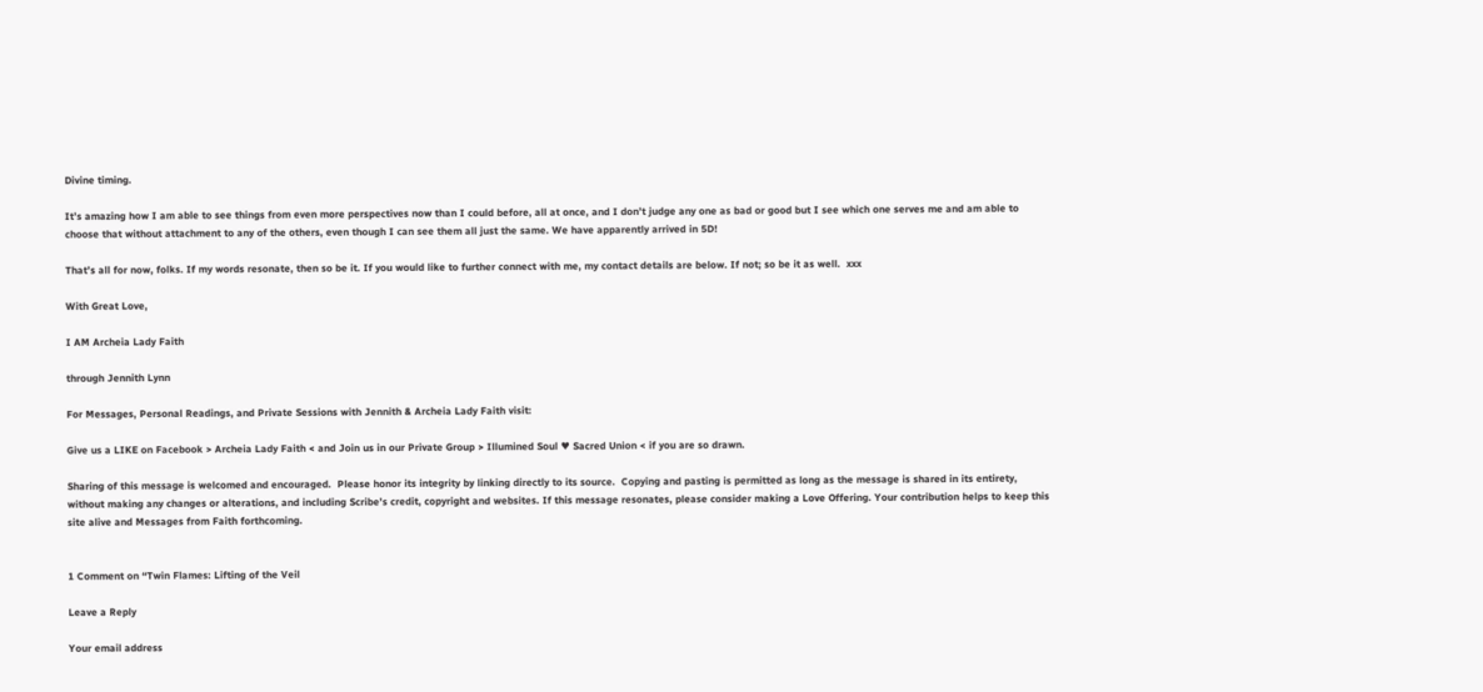Divine timing.

It’s amazing how I am able to see things from even more perspectives now than I could before, all at once, and I don’t judge any one as bad or good but I see which one serves me and am able to choose that without attachment to any of the others, even though I can see them all just the same. We have apparently arrived in 5D!

That’s all for now, folks. If my words resonate, then so be it. If you would like to further connect with me, my contact details are below. If not; so be it as well.  xxx

With Great Love,

I AM Archeia Lady Faith

through Jennith Lynn

For Messages, Personal Readings, and Private Sessions with Jennith & Archeia Lady Faith visit:

Give us a LIKE on Facebook > Archeia Lady Faith < and Join us in our Private Group > Illumined Soul ♥ Sacred Union < if you are so drawn.

Sharing of this message is welcomed and encouraged.  Please honor its integrity by linking directly to its source.  Copying and pasting is permitted as long as the message is shared in its entirety, without making any changes or alterations, and including Scribe’s credit, copyright and websites. If this message resonates, please consider making a Love Offering. Your contribution helps to keep this site alive and Messages from Faith forthcoming.


1 Comment on “Twin Flames: Lifting of the Veil

Leave a Reply

Your email address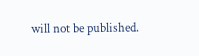will not be published.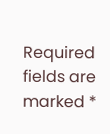Required fields are marked *